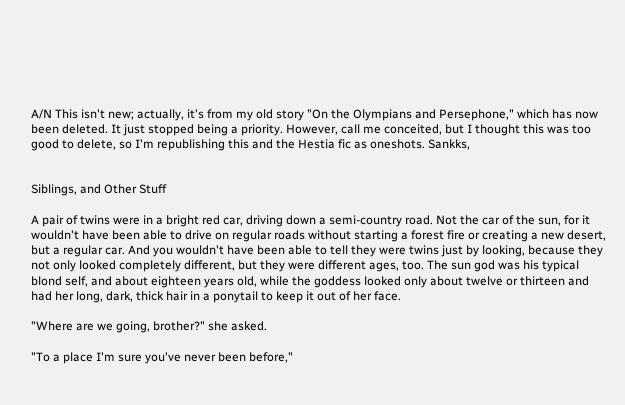A/N This isn't new; actually, it's from my old story "On the Olympians and Persephone," which has now been deleted. It just stopped being a priority. However, call me conceited, but I thought this was too good to delete, so I'm republishing this and the Hestia fic as oneshots. Sankks,


Siblings, and Other Stuff

A pair of twins were in a bright red car, driving down a semi-country road. Not the car of the sun, for it wouldn't have been able to drive on regular roads without starting a forest fire or creating a new desert, but a regular car. And you wouldn't have been able to tell they were twins just by looking, because they not only looked completely different, but they were different ages, too. The sun god was his typical blond self, and about eighteen years old, while the goddess looked only about twelve or thirteen and had her long, dark, thick hair in a ponytail to keep it out of her face.

"Where are we going, brother?" she asked.

"To a place I'm sure you've never been before,"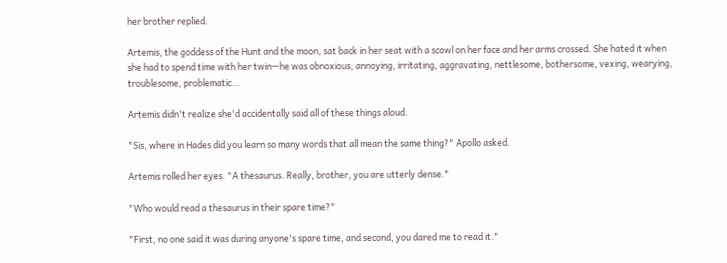her brother replied.

Artemis, the goddess of the Hunt and the moon, sat back in her seat with a scowl on her face and her arms crossed. She hated it when she had to spend time with her twin—he was obnoxious, annoying, irritating, aggravating, nettlesome, bothersome, vexing, wearying, troublesome, problematic...

Artemis didn't realize she'd accidentally said all of these things aloud.

"Sis, where in Hades did you learn so many words that all mean the same thing?" Apollo asked.

Artemis rolled her eyes. "A thesaurus. Really, brother, you are utterly dense."

"Who would read a thesaurus in their spare time?"

"First, no one said it was during anyone's spare time, and second, you dared me to read it."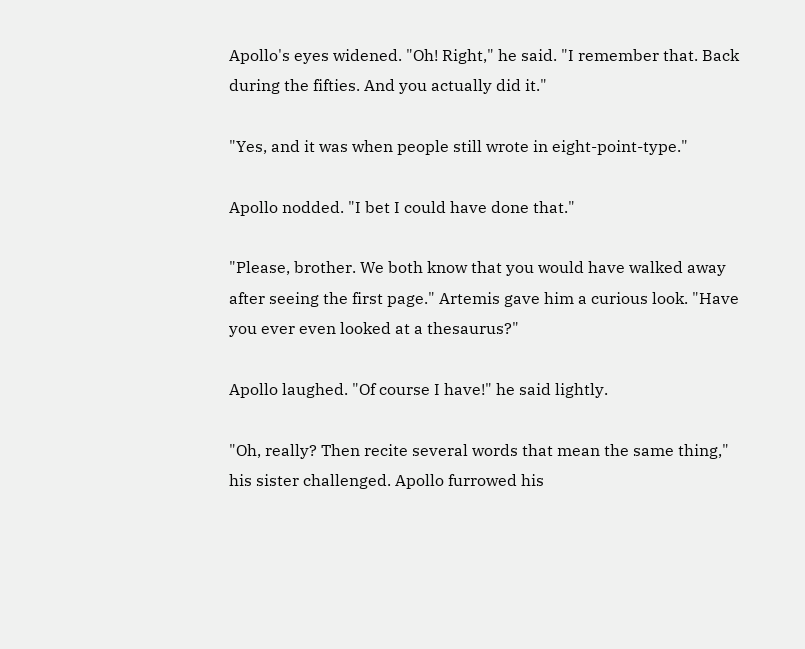Apollo's eyes widened. "Oh! Right," he said. "I remember that. Back during the fifties. And you actually did it."

"Yes, and it was when people still wrote in eight-point-type."

Apollo nodded. "I bet I could have done that."

"Please, brother. We both know that you would have walked away after seeing the first page." Artemis gave him a curious look. "Have you ever even looked at a thesaurus?"

Apollo laughed. "Of course I have!" he said lightly.

"Oh, really? Then recite several words that mean the same thing," his sister challenged. Apollo furrowed his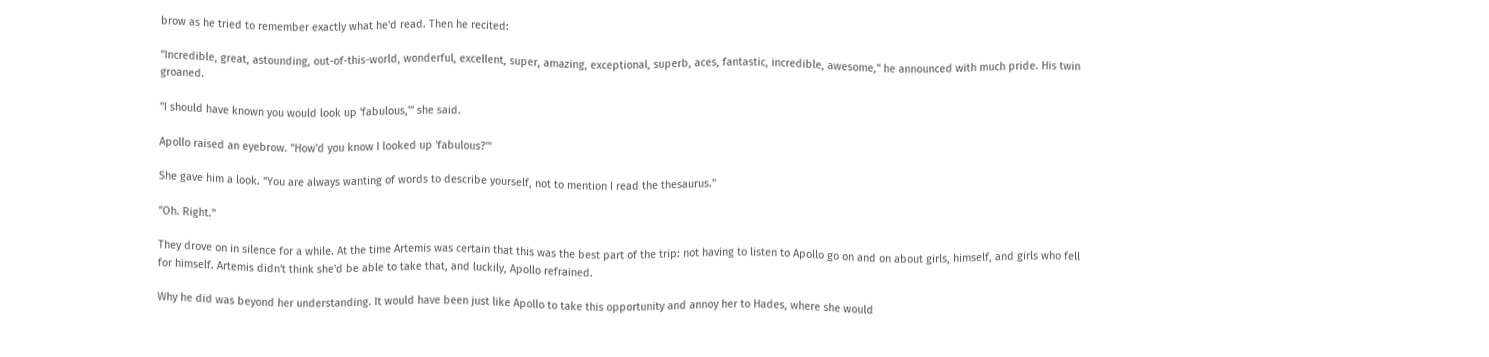brow as he tried to remember exactly what he'd read. Then he recited:

"Incredible, great, astounding, out-of-this-world, wonderful, excellent, super, amazing, exceptional, superb, aces, fantastic, incredible, awesome," he announced with much pride. His twin groaned.

"I should have known you would look up 'fabulous,'" she said.

Apollo raised an eyebrow. "How'd you know I looked up 'fabulous?'"

She gave him a look. "You are always wanting of words to describe yourself, not to mention I read the thesaurus."

"Oh. Right."

They drove on in silence for a while. At the time Artemis was certain that this was the best part of the trip: not having to listen to Apollo go on and on about girls, himself, and girls who fell for himself. Artemis didn't think she'd be able to take that, and luckily, Apollo refrained.

Why he did was beyond her understanding. It would have been just like Apollo to take this opportunity and annoy her to Hades, where she would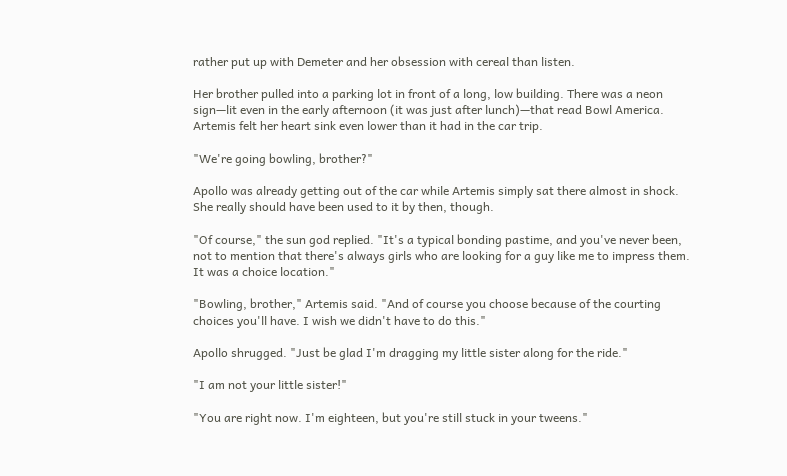rather put up with Demeter and her obsession with cereal than listen.

Her brother pulled into a parking lot in front of a long, low building. There was a neon sign—lit even in the early afternoon (it was just after lunch)—that read Bowl America. Artemis felt her heart sink even lower than it had in the car trip.

"We're going bowling, brother?"

Apollo was already getting out of the car while Artemis simply sat there almost in shock. She really should have been used to it by then, though.

"Of course," the sun god replied. "It's a typical bonding pastime, and you've never been, not to mention that there's always girls who are looking for a guy like me to impress them. It was a choice location."

"Bowling, brother," Artemis said. "And of course you choose because of the courting choices you'll have. I wish we didn't have to do this."

Apollo shrugged. "Just be glad I'm dragging my little sister along for the ride."

"I am not your little sister!"

"You are right now. I'm eighteen, but you're still stuck in your tweens."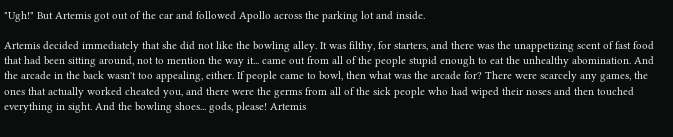"Ugh!" But Artemis got out of the car and followed Apollo across the parking lot and inside.

Artemis decided immediately that she did not like the bowling alley. It was filthy, for starters, and there was the unappetizing scent of fast food that had been sitting around, not to mention the way it... came out from all of the people stupid enough to eat the unhealthy abomination. And the arcade in the back wasn't too appealing, either. If people came to bowl, then what was the arcade for? There were scarcely any games, the ones that actually worked cheated you, and there were the germs from all of the sick people who had wiped their noses and then touched everything in sight. And the bowling shoes... gods, please! Artemis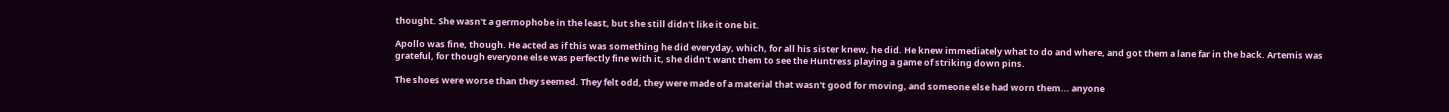thought. She wasn't a germophobe in the least, but she still didn't like it one bit.

Apollo was fine, though. He acted as if this was something he did everyday, which, for all his sister knew, he did. He knew immediately what to do and where, and got them a lane far in the back. Artemis was grateful, for though everyone else was perfectly fine with it, she didn't want them to see the Huntress playing a game of striking down pins.

The shoes were worse than they seemed. They felt odd, they were made of a material that wasn't good for moving, and someone else had worn them... anyone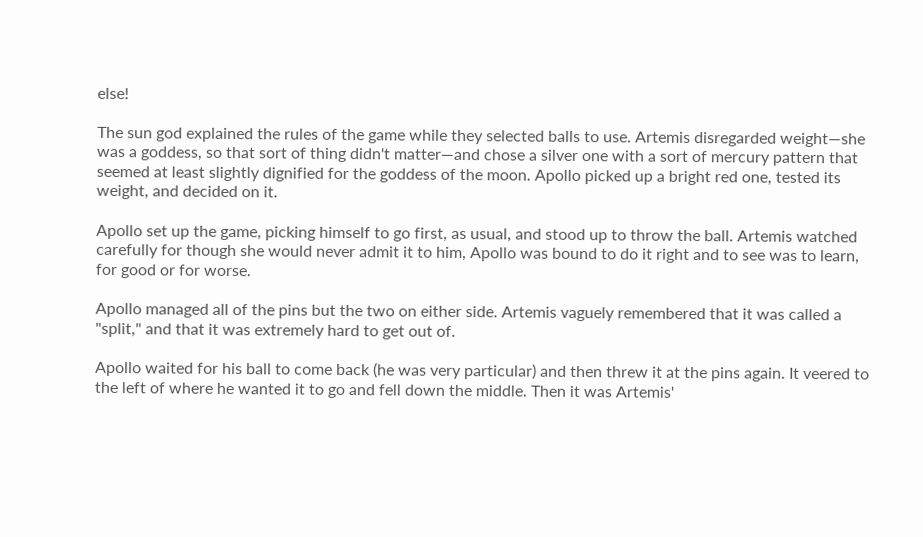else!

The sun god explained the rules of the game while they selected balls to use. Artemis disregarded weight—she was a goddess, so that sort of thing didn't matter—and chose a silver one with a sort of mercury pattern that seemed at least slightly dignified for the goddess of the moon. Apollo picked up a bright red one, tested its weight, and decided on it.

Apollo set up the game, picking himself to go first, as usual, and stood up to throw the ball. Artemis watched carefully for though she would never admit it to him, Apollo was bound to do it right and to see was to learn, for good or for worse.

Apollo managed all of the pins but the two on either side. Artemis vaguely remembered that it was called a "split," and that it was extremely hard to get out of.

Apollo waited for his ball to come back (he was very particular) and then threw it at the pins again. It veered to the left of where he wanted it to go and fell down the middle. Then it was Artemis'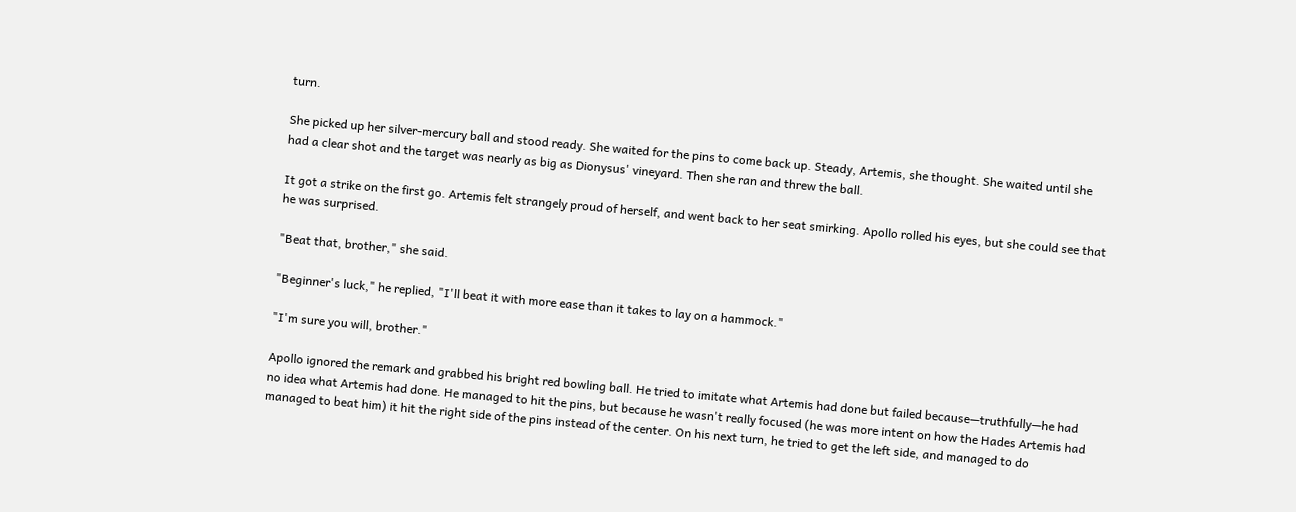turn.

She picked up her silver-mercury ball and stood ready. She waited for the pins to come back up. Steady, Artemis, she thought. She waited until she had a clear shot and the target was nearly as big as Dionysus' vineyard. Then she ran and threw the ball.

It got a strike on the first go. Artemis felt strangely proud of herself, and went back to her seat smirking. Apollo rolled his eyes, but she could see that he was surprised.

"Beat that, brother," she said.

"Beginner's luck," he replied, "I'll beat it with more ease than it takes to lay on a hammock."

"I'm sure you will, brother."

Apollo ignored the remark and grabbed his bright red bowling ball. He tried to imitate what Artemis had done but failed because—truthfully—he had no idea what Artemis had done. He managed to hit the pins, but because he wasn't really focused (he was more intent on how the Hades Artemis had managed to beat him) it hit the right side of the pins instead of the center. On his next turn, he tried to get the left side, and managed to do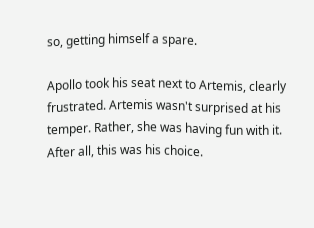so, getting himself a spare.

Apollo took his seat next to Artemis, clearly frustrated. Artemis wasn't surprised at his temper. Rather, she was having fun with it. After all, this was his choice.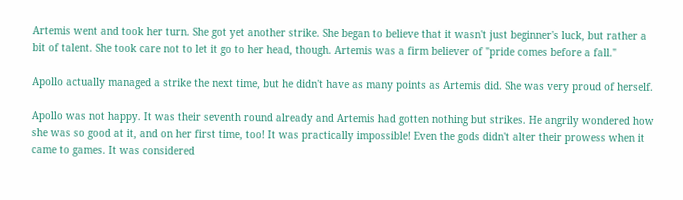Artemis went and took her turn. She got yet another strike. She began to believe that it wasn't just beginner's luck, but rather a bit of talent. She took care not to let it go to her head, though. Artemis was a firm believer of "pride comes before a fall."

Apollo actually managed a strike the next time, but he didn't have as many points as Artemis did. She was very proud of herself.

Apollo was not happy. It was their seventh round already and Artemis had gotten nothing but strikes. He angrily wondered how she was so good at it, and on her first time, too! It was practically impossible! Even the gods didn't alter their prowess when it came to games. It was considered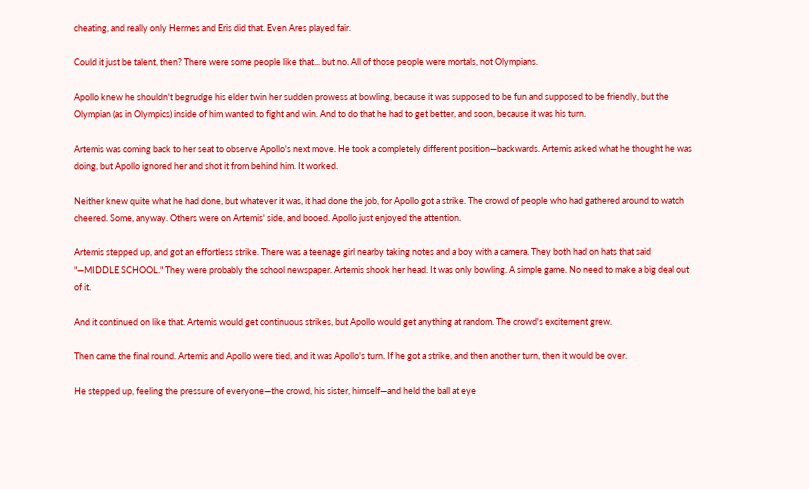cheating, and really only Hermes and Eris did that. Even Ares played fair.

Could it just be talent, then? There were some people like that... but no. All of those people were mortals, not Olympians.

Apollo knew he shouldn't begrudge his elder twin her sudden prowess at bowling, because it was supposed to be fun and supposed to be friendly, but the Olympian (as in Olympics) inside of him wanted to fight and win. And to do that he had to get better, and soon, because it was his turn.

Artemis was coming back to her seat to observe Apollo's next move. He took a completely different position—backwards. Artemis asked what he thought he was doing, but Apollo ignored her and shot it from behind him. It worked.

Neither knew quite what he had done, but whatever it was, it had done the job, for Apollo got a strike. The crowd of people who had gathered around to watch cheered. Some, anyway. Others were on Artemis' side, and booed. Apollo just enjoyed the attention.

Artemis stepped up, and got an effortless strike. There was a teenage girl nearby taking notes and a boy with a camera. They both had on hats that said "—MIDDLE SCHOOL." They were probably the school newspaper. Artemis shook her head. It was only bowling. A simple game. No need to make a big deal out of it.

And it continued on like that. Artemis would get continuous strikes, but Apollo would get anything at random. The crowd's excitement grew.

Then came the final round. Artemis and Apollo were tied, and it was Apollo's turn. If he got a strike, and then another turn, then it would be over.

He stepped up, feeling the pressure of everyone—the crowd, his sister, himself—and held the ball at eye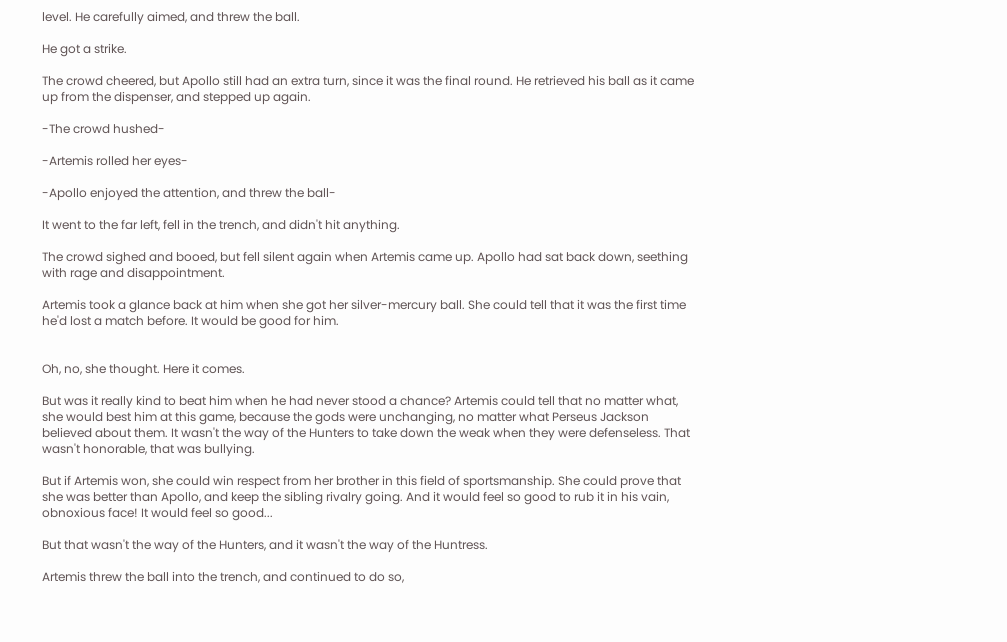level. He carefully aimed, and threw the ball.

He got a strike.

The crowd cheered, but Apollo still had an extra turn, since it was the final round. He retrieved his ball as it came up from the dispenser, and stepped up again.

-The crowd hushed-

-Artemis rolled her eyes-

-Apollo enjoyed the attention, and threw the ball-

It went to the far left, fell in the trench, and didn't hit anything.

The crowd sighed and booed, but fell silent again when Artemis came up. Apollo had sat back down, seething with rage and disappointment.

Artemis took a glance back at him when she got her silver-mercury ball. She could tell that it was the first time he'd lost a match before. It would be good for him.


Oh, no, she thought. Here it comes.

But was it really kind to beat him when he had never stood a chance? Artemis could tell that no matter what, she would best him at this game, because the gods were unchanging, no matter what Perseus Jackson believed about them. It wasn't the way of the Hunters to take down the weak when they were defenseless. That wasn't honorable, that was bullying.

But if Artemis won, she could win respect from her brother in this field of sportsmanship. She could prove that she was better than Apollo, and keep the sibling rivalry going. And it would feel so good to rub it in his vain, obnoxious face! It would feel so good...

But that wasn't the way of the Hunters, and it wasn't the way of the Huntress.

Artemis threw the ball into the trench, and continued to do so,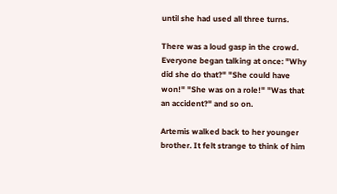until she had used all three turns.

There was a loud gasp in the crowd. Everyone began talking at once: "Why did she do that?" "She could have won!" "She was on a role!" "Was that an accident?" and so on.

Artemis walked back to her younger brother. It felt strange to think of him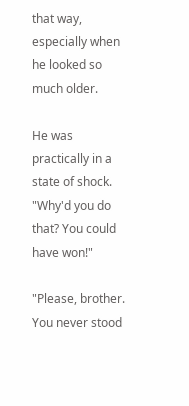that way, especially when he looked so much older.

He was practically in a state of shock. "Why'd you do that? You could have won!"

"Please, brother. You never stood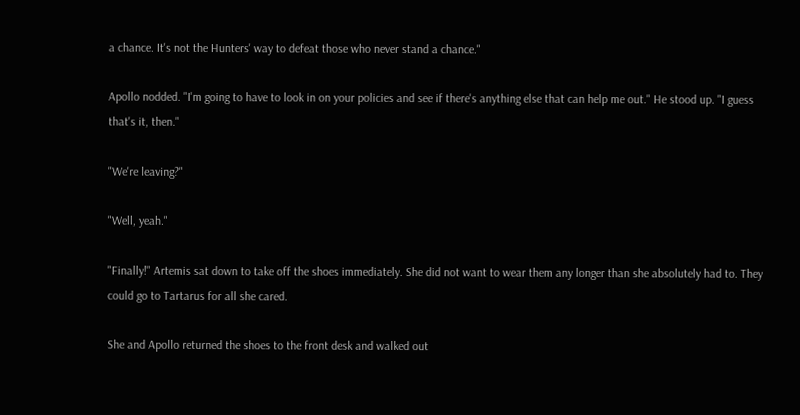a chance. It's not the Hunters' way to defeat those who never stand a chance."

Apollo nodded. "I'm going to have to look in on your policies and see if there's anything else that can help me out." He stood up. "I guess that's it, then."

"We're leaving?"

"Well, yeah."

"Finally!" Artemis sat down to take off the shoes immediately. She did not want to wear them any longer than she absolutely had to. They could go to Tartarus for all she cared.

She and Apollo returned the shoes to the front desk and walked out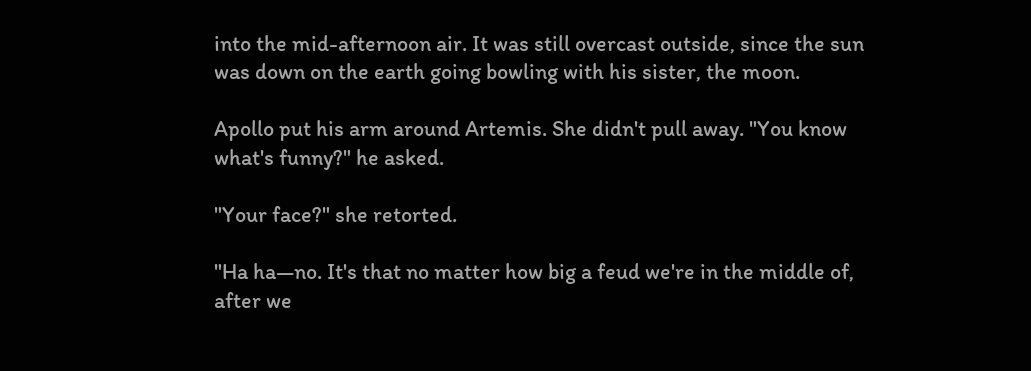into the mid-afternoon air. It was still overcast outside, since the sun was down on the earth going bowling with his sister, the moon.

Apollo put his arm around Artemis. She didn't pull away. "You know what's funny?" he asked.

"Your face?" she retorted.

"Ha ha—no. It's that no matter how big a feud we're in the middle of, after we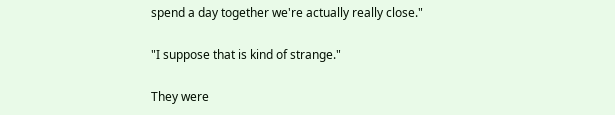spend a day together we're actually really close."

"I suppose that is kind of strange."

They were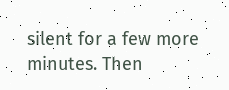silent for a few more minutes. Then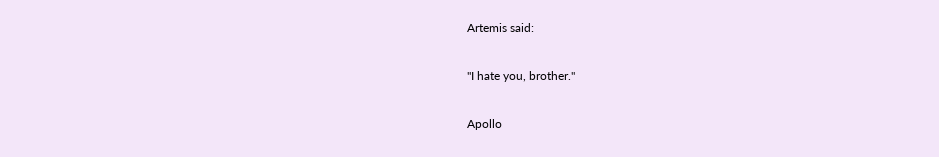Artemis said:

"I hate you, brother."

Apollo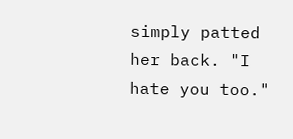simply patted her back. "I hate you too."